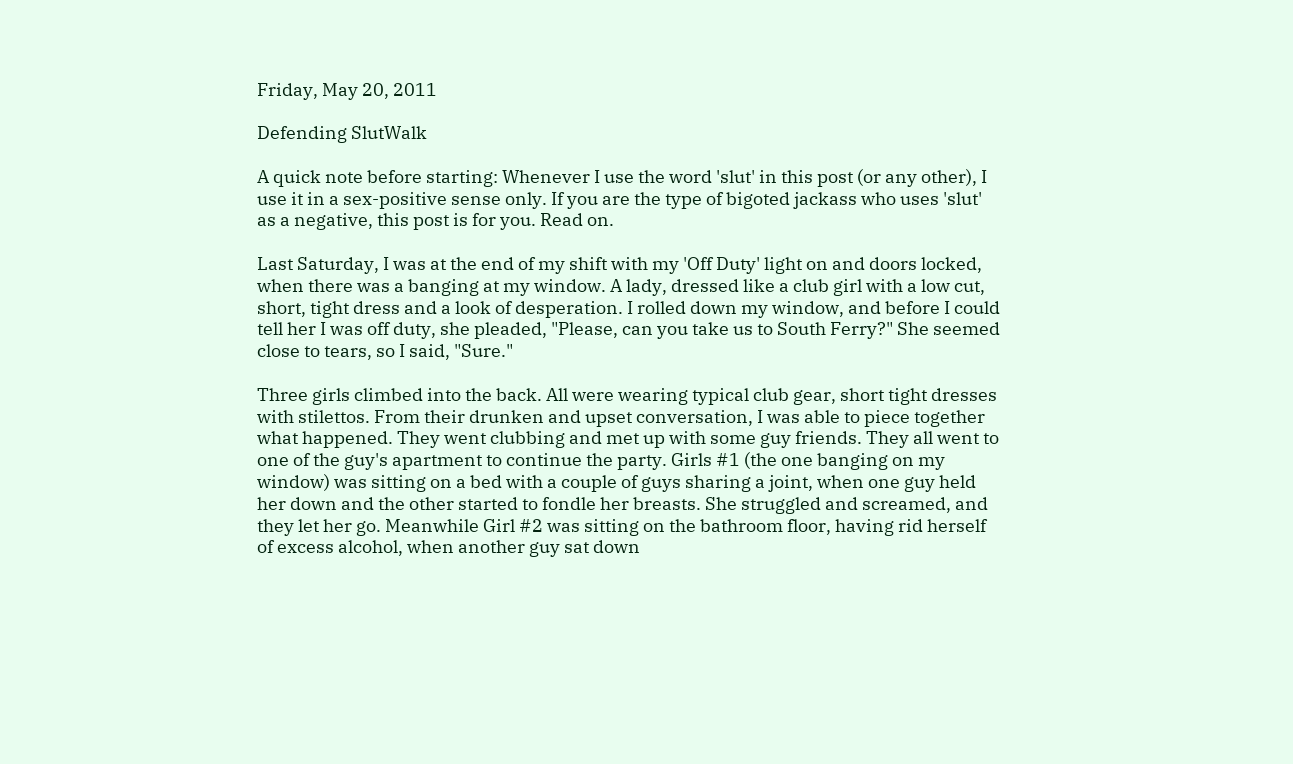Friday, May 20, 2011

Defending SlutWalk

A quick note before starting: Whenever I use the word 'slut' in this post (or any other), I use it in a sex-positive sense only. If you are the type of bigoted jackass who uses 'slut' as a negative, this post is for you. Read on.

Last Saturday, I was at the end of my shift with my 'Off Duty' light on and doors locked, when there was a banging at my window. A lady, dressed like a club girl with a low cut, short, tight dress and a look of desperation. I rolled down my window, and before I could tell her I was off duty, she pleaded, "Please, can you take us to South Ferry?" She seemed close to tears, so I said, "Sure."

Three girls climbed into the back. All were wearing typical club gear, short tight dresses with stilettos. From their drunken and upset conversation, I was able to piece together what happened. They went clubbing and met up with some guy friends. They all went to one of the guy's apartment to continue the party. Girls #1 (the one banging on my window) was sitting on a bed with a couple of guys sharing a joint, when one guy held her down and the other started to fondle her breasts. She struggled and screamed, and they let her go. Meanwhile Girl #2 was sitting on the bathroom floor, having rid herself of excess alcohol, when another guy sat down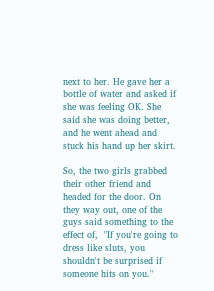next to her. He gave her a bottle of water and asked if she was feeling OK. She said she was doing better, and he went ahead and stuck his hand up her skirt.

So, the two girls grabbed their other friend and headed for the door. On they way out, one of the guys said something to the effect of,  "If you're going to dress like sluts, you shouldn't be surprised if someone hits on you."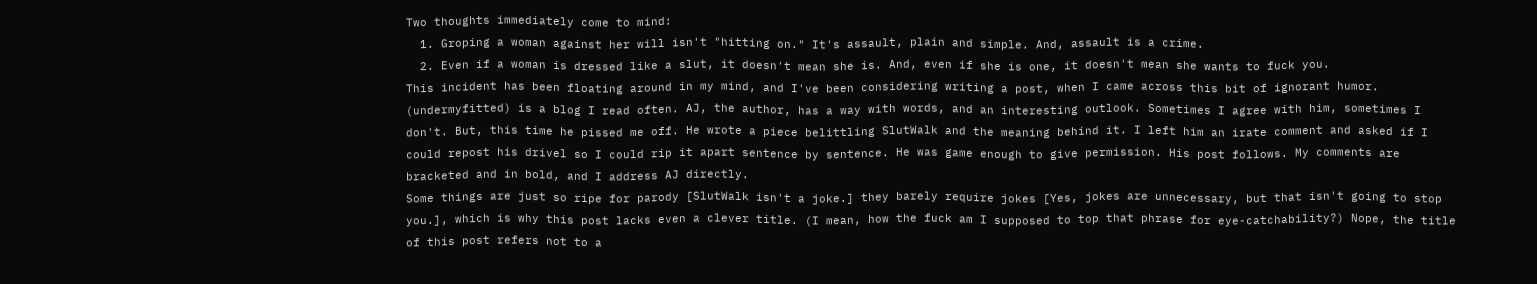Two thoughts immediately come to mind:
  1. Groping a woman against her will isn't "hitting on." It's assault, plain and simple. And, assault is a crime.
  2. Even if a woman is dressed like a slut, it doesn't mean she is. And, even if she is one, it doesn't mean she wants to fuck you.
This incident has been floating around in my mind, and I've been considering writing a post, when I came across this bit of ignorant humor. (undermyfitted) is a blog I read often. AJ, the author, has a way with words, and an interesting outlook. Sometimes I agree with him, sometimes I don't. But, this time he pissed me off. He wrote a piece belittling SlutWalk and the meaning behind it. I left him an irate comment and asked if I could repost his drivel so I could rip it apart sentence by sentence. He was game enough to give permission. His post follows. My comments are bracketed and in bold, and I address AJ directly.
Some things are just so ripe for parody [SlutWalk isn't a joke.] they barely require jokes [Yes, jokes are unnecessary, but that isn't going to stop you.], which is why this post lacks even a clever title. (I mean, how the fuck am I supposed to top that phrase for eye-catchability?) Nope, the title of this post refers not to a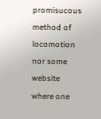promisucous method of locomotion nor some website where one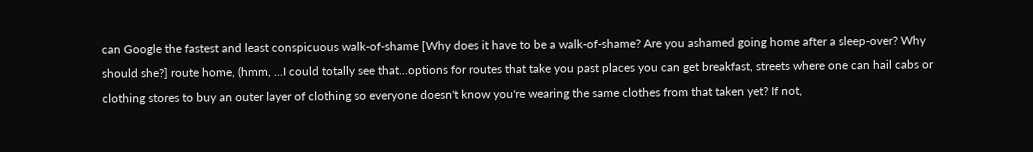can Google the fastest and least conspicuous walk-of-shame [Why does it have to be a walk-of-shame? Are you ashamed going home after a sleep-over? Why should she?] route home, (hmm, ...I could totally see that...options for routes that take you past places you can get breakfast, streets where one can hail cabs or clothing stores to buy an outer layer of clothing so everyone doesn't know you're wearing the same clothes from that taken yet? If not,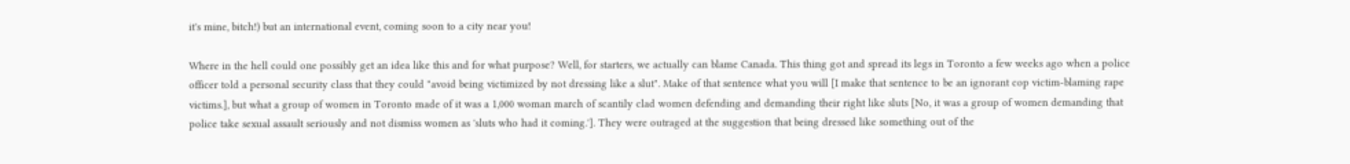it's mine, bitch!) but an international event, coming soon to a city near you!

Where in the hell could one possibly get an idea like this and for what purpose? Well, for starters, we actually can blame Canada. This thing got and spread its legs in Toronto a few weeks ago when a police officer told a personal security class that they could "avoid being victimized by not dressing like a slut". Make of that sentence what you will [I make that sentence to be an ignorant cop victim-blaming rape victims.], but what a group of women in Toronto made of it was a 1,000 woman march of scantily clad women defending and demanding their right like sluts [No, it was a group of women demanding that police take sexual assault seriously and not dismiss women as 'sluts who had it coming.']. They were outraged at the suggestion that being dressed like something out of the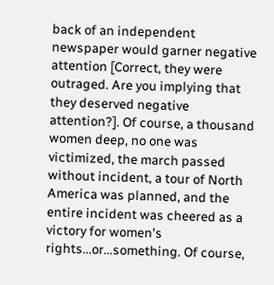back of an independent newspaper would garner negative attention [Correct, they were outraged. Are you implying that they deserved negative attention?]. Of course, a thousand women deep, no one was victimized, the march passed without incident, a tour of North America was planned, and the entire incident was cheered as a victory for women's rights...or...something. Of course,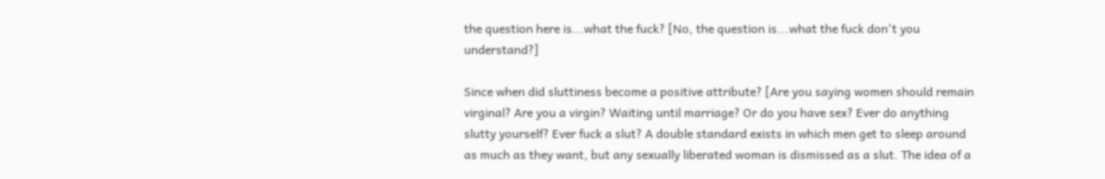the question here is...what the fuck? [No, the question is...what the fuck don't you understand?]

Since when did sluttiness become a positive attribute? [Are you saying women should remain virginal? Are you a virgin? Waiting until marriage? Or do you have sex? Ever do anything slutty yourself? Ever fuck a slut? A double standard exists in which men get to sleep around as much as they want, but any sexually liberated woman is dismissed as a slut. The idea of a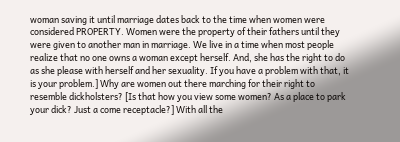woman saving it until marriage dates back to the time when women were considered PROPERTY. Women were the property of their fathers until they were given to another man in marriage. We live in a time when most people realize that no one owns a woman except herself. And, she has the right to do as she please with herself and her sexuality. If you have a problem with that, it is your problem.] Why are women out there marching for their right to resemble dickholsters? [Is that how you view some women? As a place to park your dick? Just a come receptacle?] With all the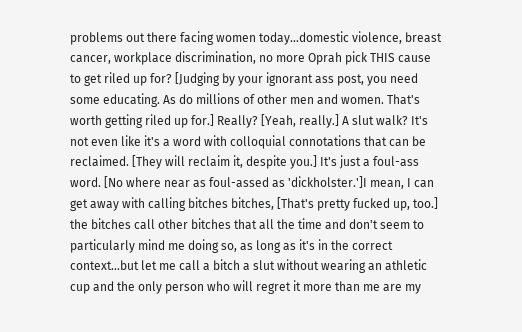problems out there facing women today...domestic violence, breast cancer, workplace discrimination, no more Oprah pick THIS cause to get riled up for? [Judging by your ignorant ass post, you need some educating. As do millions of other men and women. That's worth getting riled up for.] Really? [Yeah, really.] A slut walk? It's not even like it's a word with colloquial connotations that can be reclaimed. [They will reclaim it, despite you.] It's just a foul-ass word. [No where near as foul-assed as 'dickholster.']I mean, I can get away with calling bitches bitches, [That's pretty fucked up, too.] the bitches call other bitches that all the time and don't seem to particularly mind me doing so, as long as it's in the correct context...but let me call a bitch a slut without wearing an athletic cup and the only person who will regret it more than me are my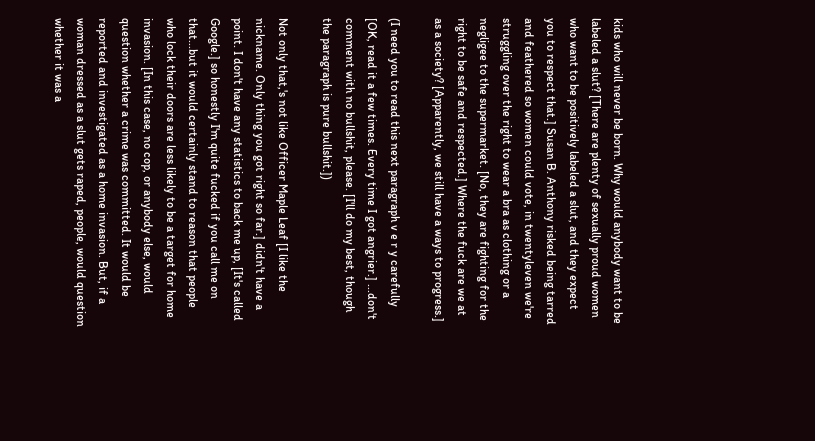kids who will never be born. Why would anybody want to be labeled a slut? [There are plenty of sexually proud women who want to be positively labeled a slut, and they expect you to respect that.] Susan B. Anthony risked being tarred and feathered so women could vote, in twentyleven we're struggling over the right to wear a bra as clothing or a negligee to the supermarket. [No, they are fighting for the right to be safe and respected.] Where the fuck are we at as a society? [Apparently, we still have a ways to progress.]

(I need you to read this next paragraph v e r y carefully [OK, read it a few times. Every time I got angrier.] ...don't comment with no bullshit, please. [I'll do my best, though the paragraph is pure bullshit.])

Not only that,'s not like Officer Maple Leaf [I like the nickname. Only thing you got right so far.] didn't have a point. I don't have any statistics to back me up, [It's called Google.] so honestly I'm quite fucked if you call me on that...but it would certainly stand to reason that people who lock their doors are less likely to be a target for home invasion. [In this case, no cop, or anybody else, would question whether a crime was committed. It would be reported and investigated as a home invasion. But, if a woman dressed as a slut gets raped, people, would question whether it was a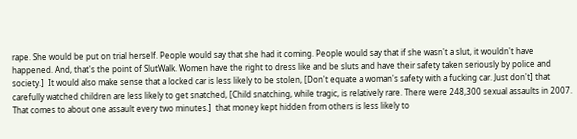rape. She would be put on trial herself. People would say that she had it coming. People would say that if she wasn't a slut, it wouldn't have happened. And, that's the point of SlutWalk. Women have the right to dress like and be sluts and have their safety taken seriously by police and society.]  It would also make sense that a locked car is less likely to be stolen, [Don't equate a woman's safety with a fucking car. Just don't] that carefully watched children are less likely to get snatched, [Child snatching, while tragic, is relatively rare. There were 248,300 sexual assaults in 2007. That comes to about one assault every two minutes.]  that money kept hidden from others is less likely to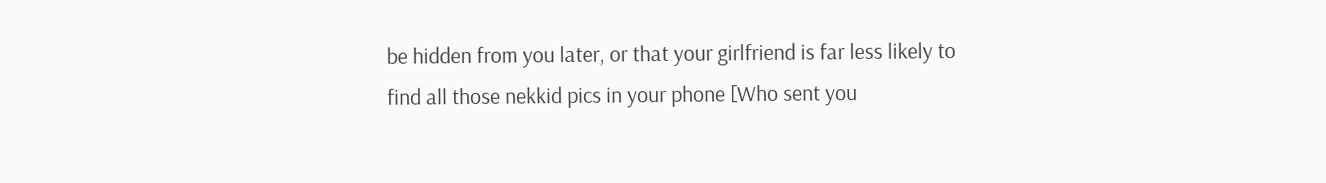be hidden from you later, or that your girlfriend is far less likely to find all those nekkid pics in your phone [Who sent you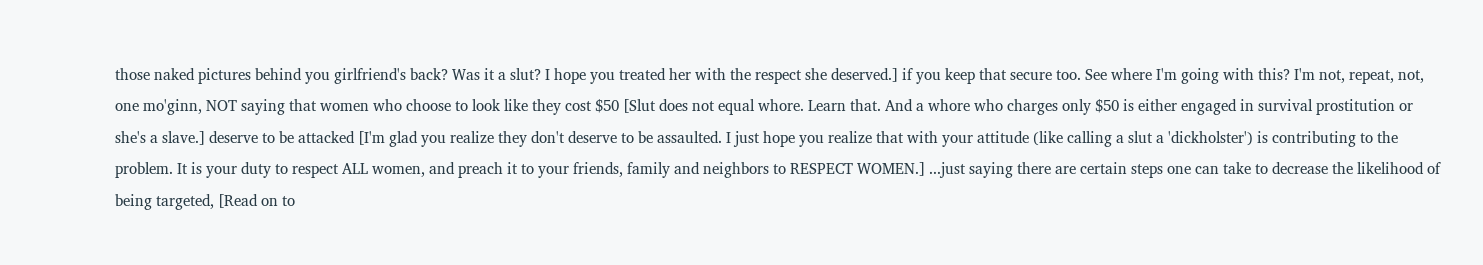those naked pictures behind you girlfriend's back? Was it a slut? I hope you treated her with the respect she deserved.] if you keep that secure too. See where I'm going with this? I'm not, repeat, not, one mo'ginn, NOT saying that women who choose to look like they cost $50 [Slut does not equal whore. Learn that. And a whore who charges only $50 is either engaged in survival prostitution or she's a slave.] deserve to be attacked [I'm glad you realize they don't deserve to be assaulted. I just hope you realize that with your attitude (like calling a slut a 'dickholster') is contributing to the problem. It is your duty to respect ALL women, and preach it to your friends, family and neighbors to RESPECT WOMEN.] ...just saying there are certain steps one can take to decrease the likelihood of being targeted, [Read on to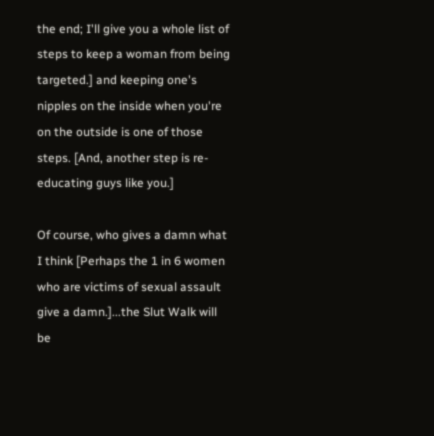the end; I'll give you a whole list of steps to keep a woman from being targeted.] and keeping one's nipples on the inside when you're on the outside is one of those steps. [And, another step is re-educating guys like you.]

Of course, who gives a damn what I think [Perhaps the 1 in 6 women who are victims of sexual assault give a damn.]...the Slut Walk will be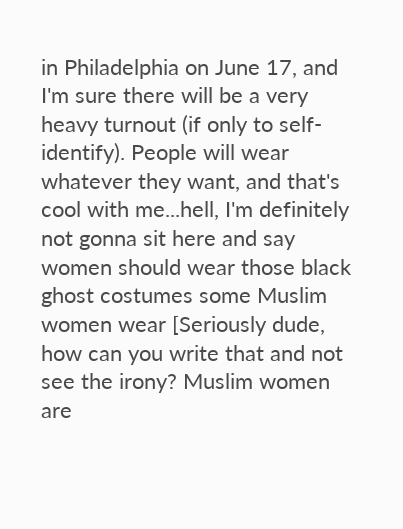in Philadelphia on June 17, and I'm sure there will be a very heavy turnout (if only to self-identify). People will wear whatever they want, and that's cool with me...hell, I'm definitely not gonna sit here and say women should wear those black ghost costumes some Muslim women wear [Seriously dude, how can you write that and not see the irony? Muslim women are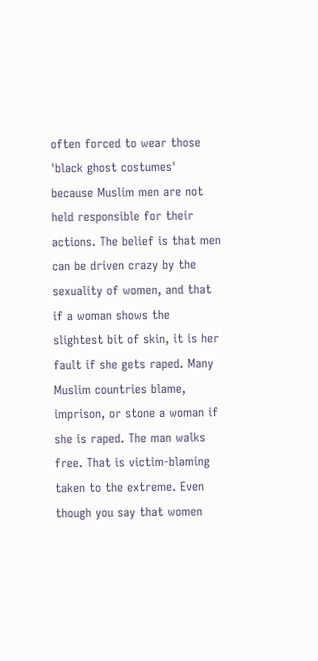often forced to wear those 'black ghost costumes' because Muslim men are not held responsible for their actions. The belief is that men can be driven crazy by the sexuality of women, and that if a woman shows the slightest bit of skin, it is her fault if she gets raped. Many Muslim countries blame, imprison, or stone a woman if she is raped. The man walks free. That is victim-blaming taken to the extreme. Even though you say that women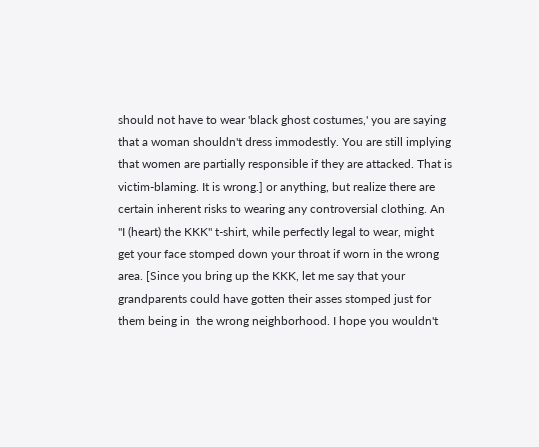should not have to wear 'black ghost costumes,' you are saying that a woman shouldn't dress immodestly. You are still implying that women are partially responsible if they are attacked. That is victim-blaming. It is wrong.] or anything, but realize there are certain inherent risks to wearing any controversial clothing. An "I (heart) the KKK" t-shirt, while perfectly legal to wear, might get your face stomped down your throat if worn in the wrong area. [Since you bring up the KKK, let me say that your grandparents could have gotten their asses stomped just for them being in  the wrong neighborhood. I hope you wouldn't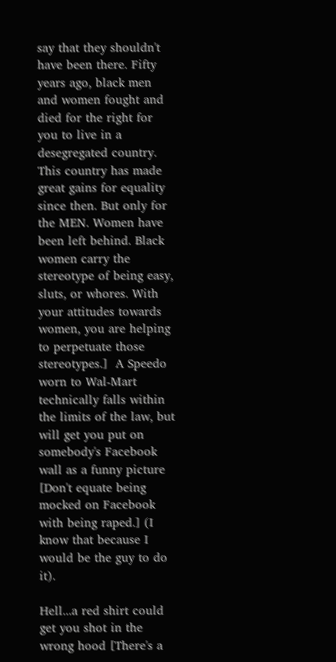say that they shouldn't have been there. Fifty years ago, black men and women fought and died for the right for you to live in a desegregated country. This country has made great gains for equality since then. But only for the MEN. Women have been left behind. Black women carry the stereotype of being easy, sluts, or whores. With your attitudes towards women, you are helping to perpetuate those stereotypes.]  A Speedo worn to Wal-Mart technically falls within the limits of the law, but will get you put on somebody's Facebook wall as a funny picture [Don't equate being mocked on Facebook with being raped.] (I know that because I would be the guy to do it).

Hell...a red shirt could get you shot in the wrong hood [There's a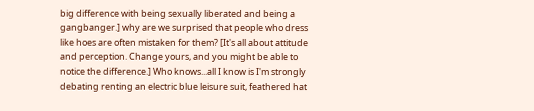big difference with being sexually liberated and being a gangbanger.] why are we surprised that people who dress like hoes are often mistaken for them? [It's all about attitude and perception. Change yours, and you might be able to notice the difference.] Who knows...all I know is I'm strongly debating renting an electric blue leisure suit, feathered hat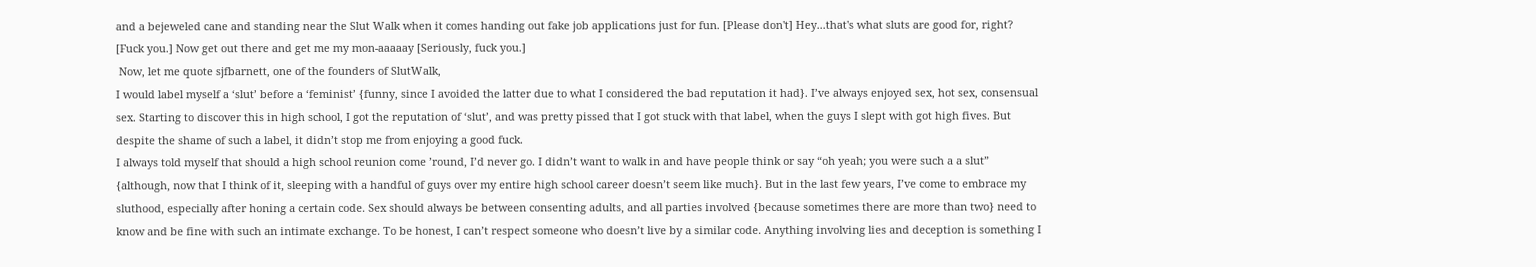and a bejeweled cane and standing near the Slut Walk when it comes handing out fake job applications just for fun. [Please don't] Hey...that's what sluts are good for, right? [Fuck you.] Now get out there and get me my mon-aaaaay [Seriously, fuck you.]
 Now, let me quote sjfbarnett, one of the founders of SlutWalk,
I would label myself a ‘slut’ before a ‘feminist’ {funny, since I avoided the latter due to what I considered the bad reputation it had}. I’ve always enjoyed sex, hot sex, consensual sex. Starting to discover this in high school, I got the reputation of ‘slut’, and was pretty pissed that I got stuck with that label, when the guys I slept with got high fives. But despite the shame of such a label, it didn’t stop me from enjoying a good fuck.
I always told myself that should a high school reunion come ’round, I’d never go. I didn’t want to walk in and have people think or say “oh yeah; you were such a a slut” {although, now that I think of it, sleeping with a handful of guys over my entire high school career doesn’t seem like much}. But in the last few years, I’ve come to embrace my sluthood, especially after honing a certain code. Sex should always be between consenting adults, and all parties involved {because sometimes there are more than two} need to know and be fine with such an intimate exchange. To be honest, I can’t respect someone who doesn’t live by a similar code. Anything involving lies and deception is something I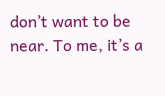don’t want to be near. To me, it’s a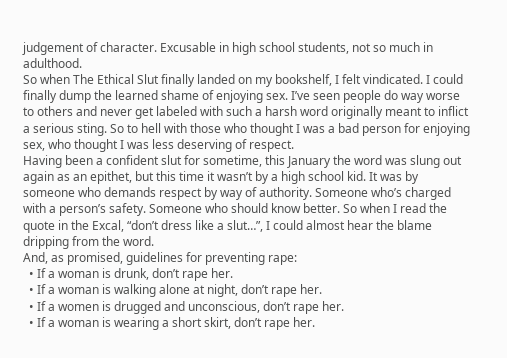judgement of character. Excusable in high school students, not so much in adulthood.
So when The Ethical Slut finally landed on my bookshelf, I felt vindicated. I could finally dump the learned shame of enjoying sex. I’ve seen people do way worse to others and never get labeled with such a harsh word originally meant to inflict a serious sting. So to hell with those who thought I was a bad person for enjoying sex, who thought I was less deserving of respect.
Having been a confident slut for sometime, this January the word was slung out again as an epithet, but this time it wasn’t by a high school kid. It was by someone who demands respect by way of authority. Someone who’s charged with a person’s safety. Someone who should know better. So when I read the quote in the Excal, “don’t dress like a slut…”, I could almost hear the blame dripping from the word.
And, as promised, guidelines for preventing rape:
  • If a woman is drunk, don’t rape her.
  • If a woman is walking alone at night, don’t rape her.
  • If a women is drugged and unconscious, don’t rape her.
  • If a woman is wearing a short skirt, don’t rape her.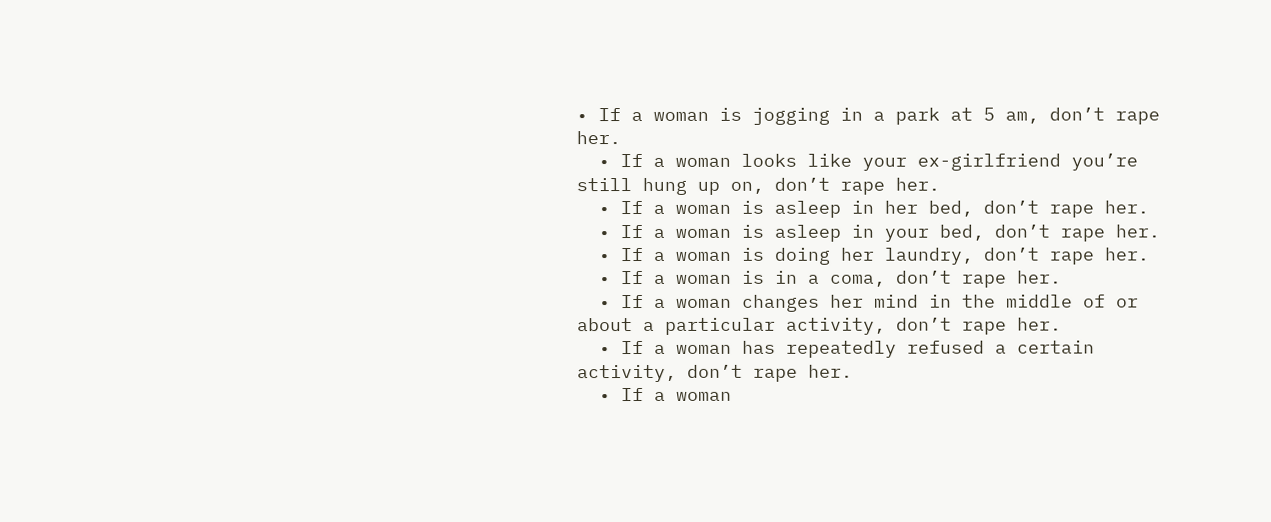• If a woman is jogging in a park at 5 am, don’t rape her.
  • If a woman looks like your ex-girlfriend you’re still hung up on, don’t rape her.
  • If a woman is asleep in her bed, don’t rape her.
  • If a woman is asleep in your bed, don’t rape her.
  • If a woman is doing her laundry, don’t rape her.
  • If a woman is in a coma, don’t rape her.
  • If a woman changes her mind in the middle of or about a particular activity, don’t rape her.
  • If a woman has repeatedly refused a certain activity, don’t rape her.
  • If a woman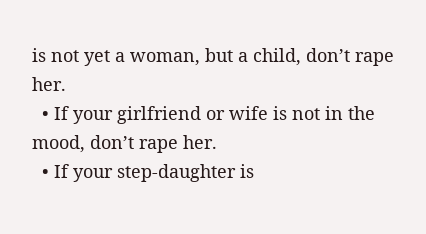is not yet a woman, but a child, don’t rape her.
  • If your girlfriend or wife is not in the mood, don’t rape her.
  • If your step-daughter is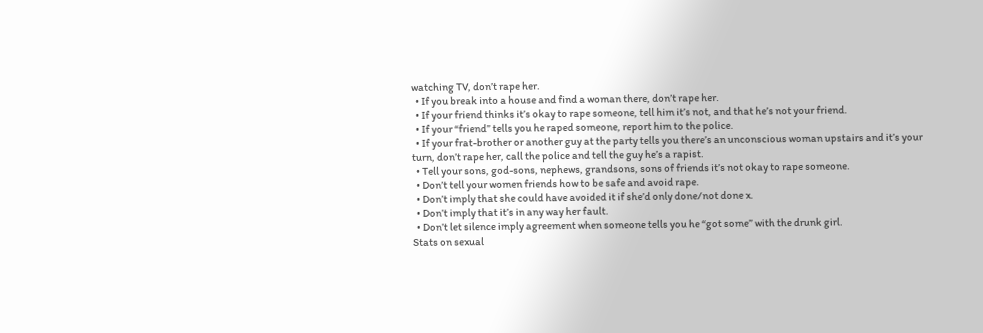watching TV, don’t rape her.
  • If you break into a house and find a woman there, don’t rape her.
  • If your friend thinks it’s okay to rape someone, tell him it’s not, and that he’s not your friend.
  • If your “friend” tells you he raped someone, report him to the police.
  • If your frat-brother or another guy at the party tells you there’s an unconscious woman upstairs and it’s your turn, don’t rape her, call the police and tell the guy he’s a rapist.
  • Tell your sons, god-sons, nephews, grandsons, sons of friends it’s not okay to rape someone.
  • Don’t tell your women friends how to be safe and avoid rape.
  • Don’t imply that she could have avoided it if she’d only done/not done x.
  • Don’t imply that it’s in any way her fault.
  • Don’t let silence imply agreement when someone tells you he “got some” with the drunk girl.
Stats on sexual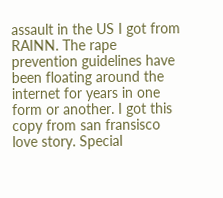assault in the US I got from RAINN. The rape prevention guidelines have been floating around the internet for years in one form or another. I got this copy from san fransisco love story. Special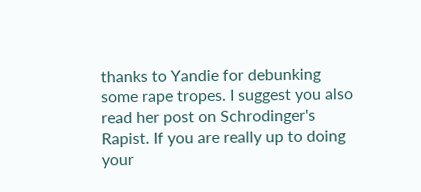thanks to Yandie for debunking some rape tropes. I suggest you also read her post on Schrodinger's Rapist. If you are really up to doing your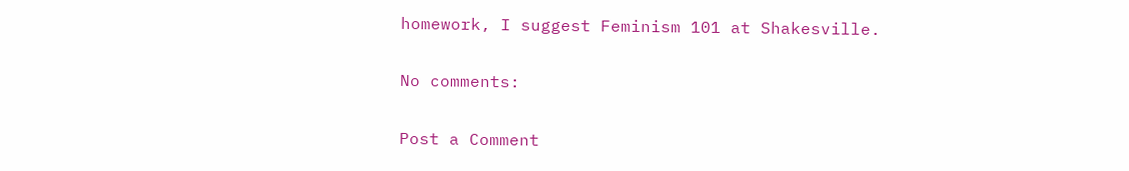homework, I suggest Feminism 101 at Shakesville.

No comments:

Post a Comment